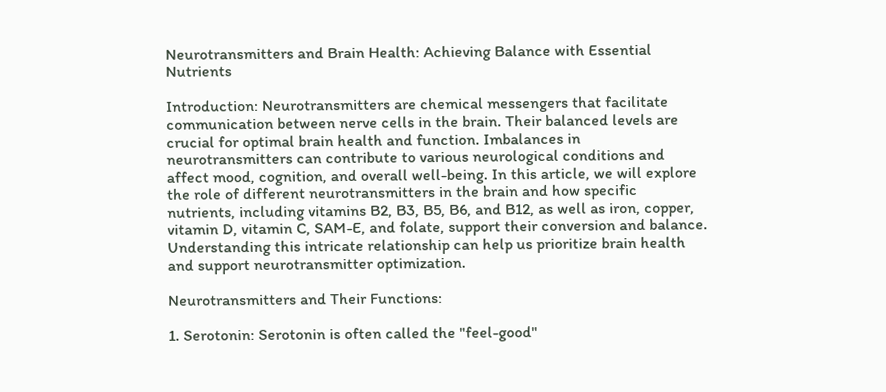Neurotransmitters and Brain Health: Achieving Balance with Essential Nutrients

Introduction: Neurotransmitters are chemical messengers that facilitate communication between nerve cells in the brain. Their balanced levels are crucial for optimal brain health and function. Imbalances in neurotransmitters can contribute to various neurological conditions and affect mood, cognition, and overall well-being. In this article, we will explore the role of different neurotransmitters in the brain and how specific nutrients, including vitamins B2, B3, B5, B6, and B12, as well as iron, copper, vitamin D, vitamin C, SAM-E, and folate, support their conversion and balance. Understanding this intricate relationship can help us prioritize brain health and support neurotransmitter optimization.

Neurotransmitters and Their Functions:

1. Serotonin: Serotonin is often called the "feel-good"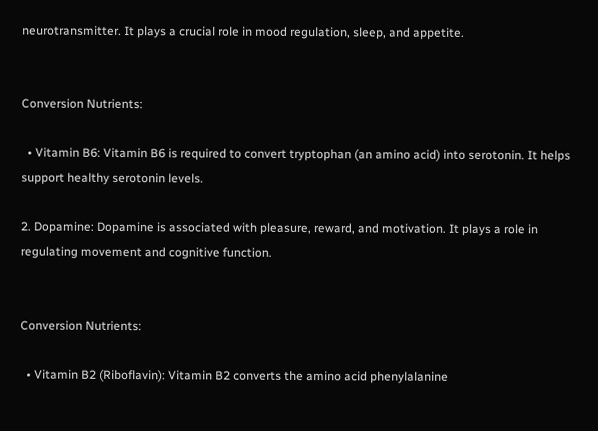neurotransmitter. It plays a crucial role in mood regulation, sleep, and appetite.


Conversion Nutrients:

  • Vitamin B6: Vitamin B6 is required to convert tryptophan (an amino acid) into serotonin. It helps support healthy serotonin levels.

2. Dopamine: Dopamine is associated with pleasure, reward, and motivation. It plays a role in regulating movement and cognitive function.


Conversion Nutrients:

  • Vitamin B2 (Riboflavin): Vitamin B2 converts the amino acid phenylalanine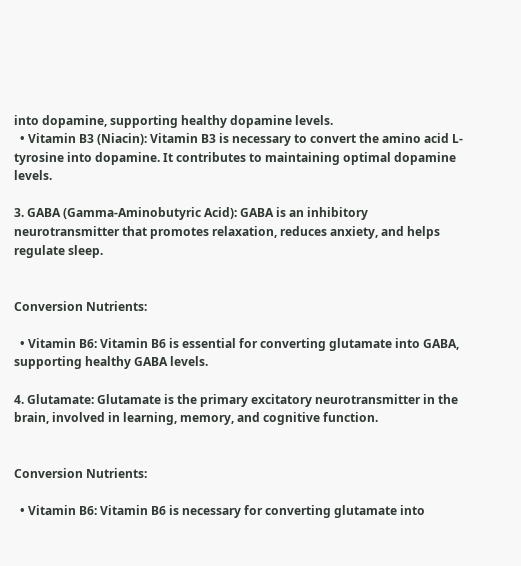into dopamine, supporting healthy dopamine levels.
  • Vitamin B3 (Niacin): Vitamin B3 is necessary to convert the amino acid L-tyrosine into dopamine. It contributes to maintaining optimal dopamine levels.

3. GABA (Gamma-Aminobutyric Acid): GABA is an inhibitory neurotransmitter that promotes relaxation, reduces anxiety, and helps regulate sleep.


Conversion Nutrients:

  • Vitamin B6: Vitamin B6 is essential for converting glutamate into GABA, supporting healthy GABA levels.

4. Glutamate: Glutamate is the primary excitatory neurotransmitter in the brain, involved in learning, memory, and cognitive function.


Conversion Nutrients:

  • Vitamin B6: Vitamin B6 is necessary for converting glutamate into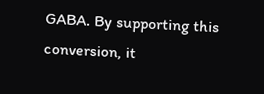GABA. By supporting this conversion, it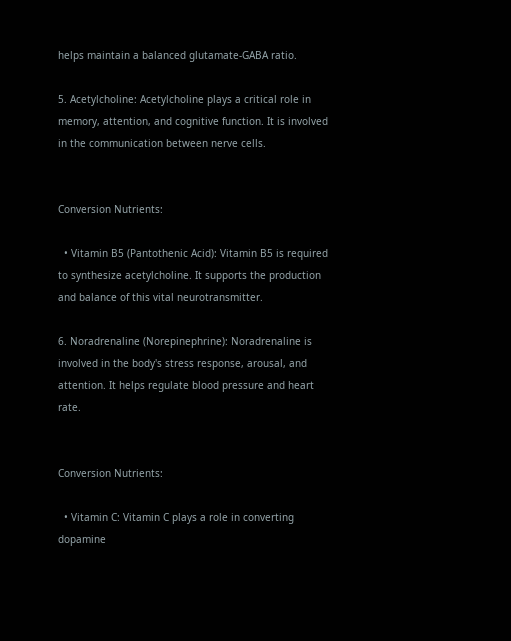helps maintain a balanced glutamate-GABA ratio.

5. Acetylcholine: Acetylcholine plays a critical role in memory, attention, and cognitive function. It is involved in the communication between nerve cells.


Conversion Nutrients:

  • Vitamin B5 (Pantothenic Acid): Vitamin B5 is required to synthesize acetylcholine. It supports the production and balance of this vital neurotransmitter.

6. Noradrenaline (Norepinephrine): Noradrenaline is involved in the body's stress response, arousal, and attention. It helps regulate blood pressure and heart rate.


Conversion Nutrients:

  • Vitamin C: Vitamin C plays a role in converting dopamine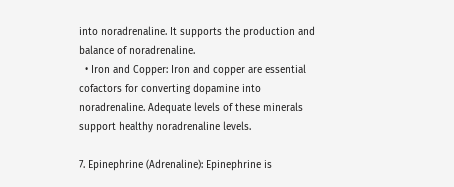into noradrenaline. It supports the production and balance of noradrenaline.
  • Iron and Copper: Iron and copper are essential cofactors for converting dopamine into noradrenaline. Adequate levels of these minerals support healthy noradrenaline levels.

7. Epinephrine (Adrenaline): Epinephrine is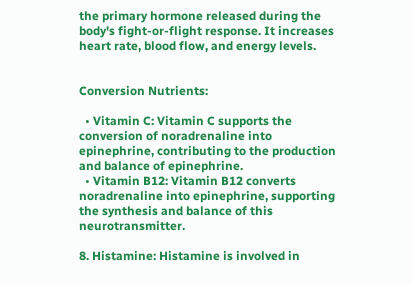the primary hormone released during the body's fight-or-flight response. It increases heart rate, blood flow, and energy levels.


Conversion Nutrients:

  • Vitamin C: Vitamin C supports the conversion of noradrenaline into epinephrine, contributing to the production and balance of epinephrine.
  • Vitamin B12: Vitamin B12 converts noradrenaline into epinephrine, supporting the synthesis and balance of this neurotransmitter.

8. Histamine: Histamine is involved in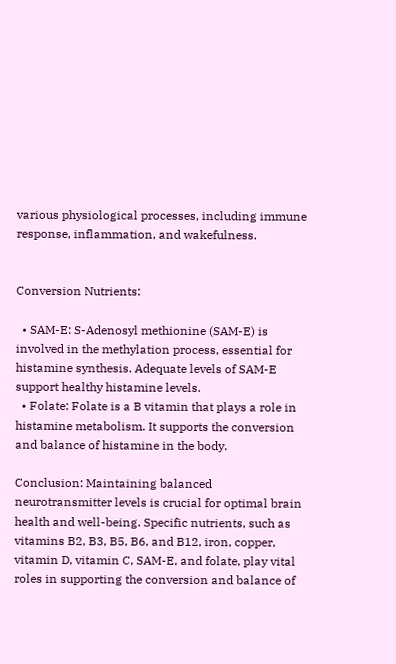various physiological processes, including immune response, inflammation, and wakefulness.


Conversion Nutrients:

  • SAM-E: S-Adenosyl methionine (SAM-E) is involved in the methylation process, essential for histamine synthesis. Adequate levels of SAM-E support healthy histamine levels.
  • Folate: Folate is a B vitamin that plays a role in histamine metabolism. It supports the conversion and balance of histamine in the body.

Conclusion: Maintaining balanced neurotransmitter levels is crucial for optimal brain health and well-being. Specific nutrients, such as vitamins B2, B3, B5, B6, and B12, iron, copper, vitamin D, vitamin C, SAM-E, and folate, play vital roles in supporting the conversion and balance of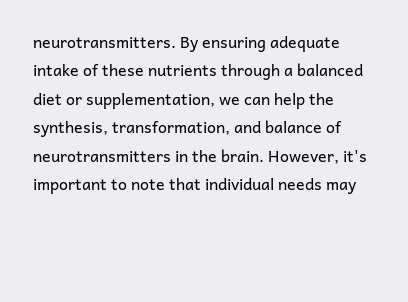neurotransmitters. By ensuring adequate intake of these nutrients through a balanced diet or supplementation, we can help the synthesis, transformation, and balance of neurotransmitters in the brain. However, it's important to note that individual needs may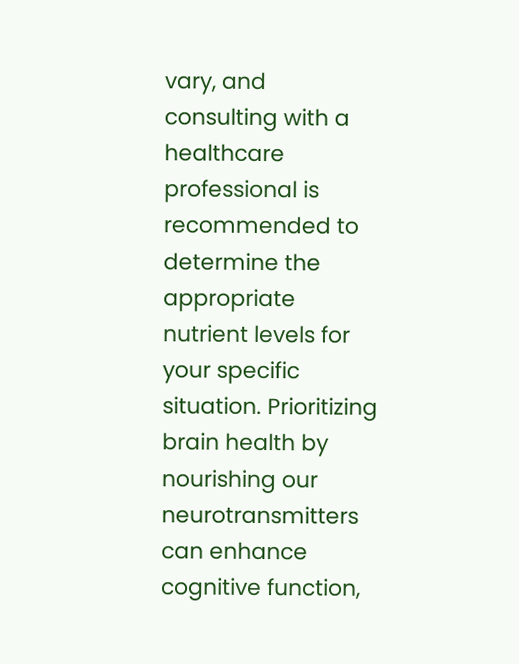vary, and consulting with a healthcare professional is recommended to determine the appropriate nutrient levels for your specific situation. Prioritizing brain health by nourishing our neurotransmitters can enhance cognitive function,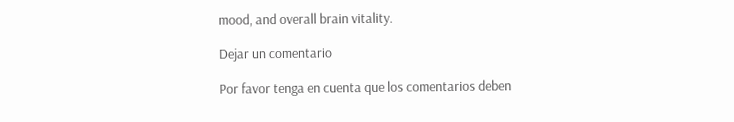mood, and overall brain vitality.

Dejar un comentario

Por favor tenga en cuenta que los comentarios deben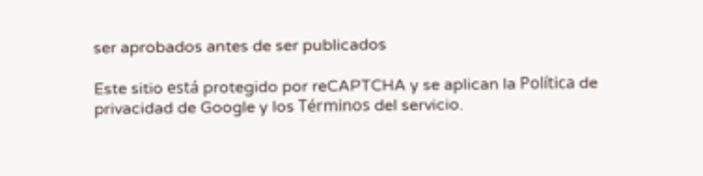ser aprobados antes de ser publicados

Este sitio está protegido por reCAPTCHA y se aplican la Política de privacidad de Google y los Términos del servicio.